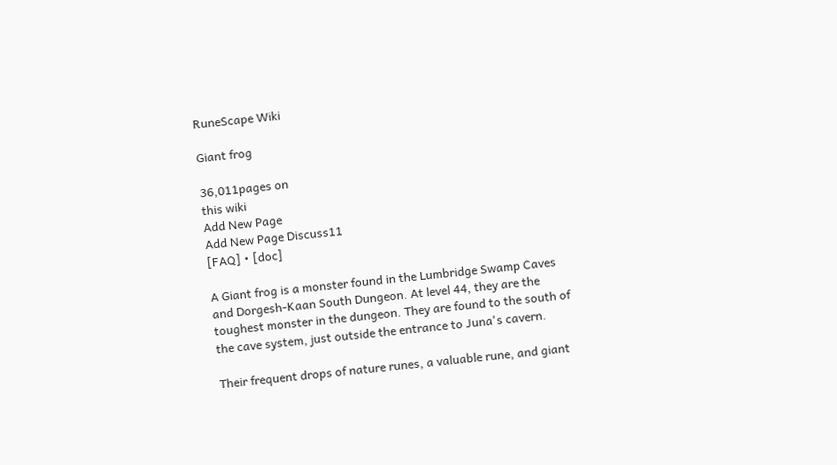RuneScape Wiki

Giant frog

36,011pages on
this wiki
Add New Page
Add New Page Discuss11
[FAQ] • [doc]

A Giant frog is a monster found in the Lumbridge Swamp Caves and Dorgesh-Kaan South Dungeon. At level 44, they are the toughest monster in the dungeon. They are found to the south of the cave system, just outside the entrance to Juna's cavern.

Their frequent drops of nature runes, a valuable rune, and giant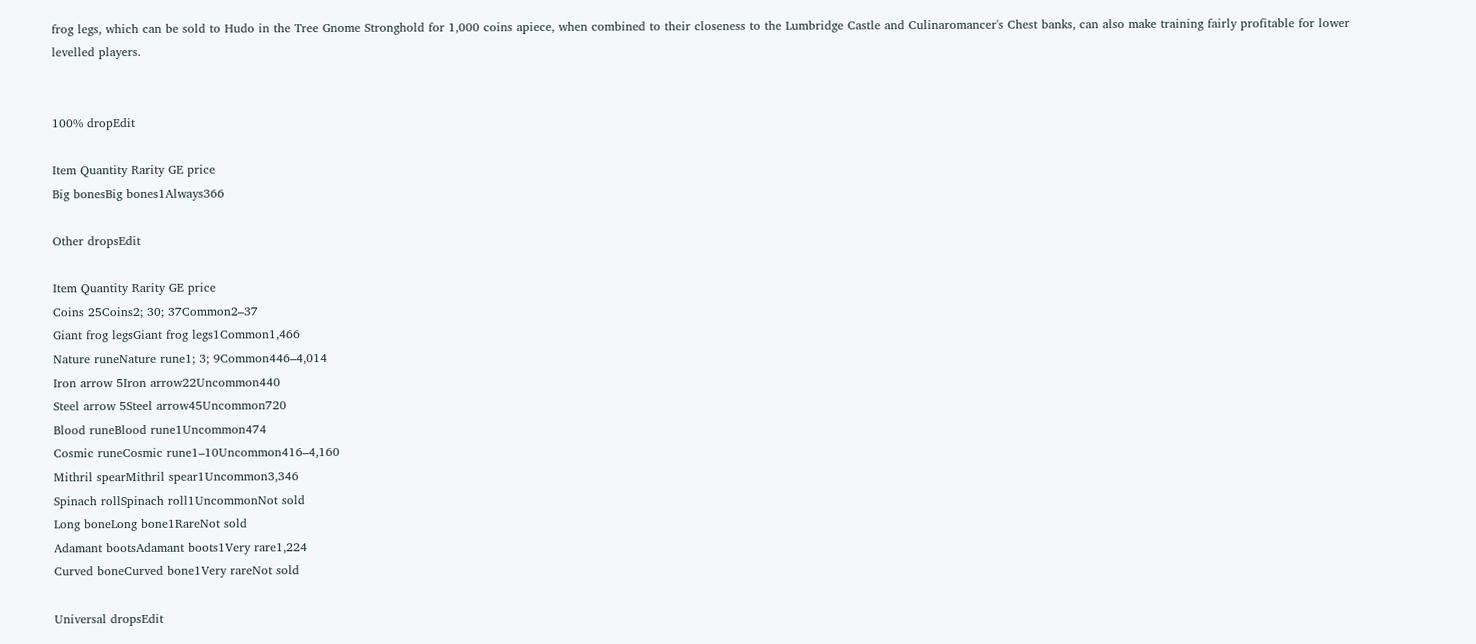frog legs, which can be sold to Hudo in the Tree Gnome Stronghold for 1,000 coins apiece, when combined to their closeness to the Lumbridge Castle and Culinaromancer's Chest banks, can also make training fairly profitable for lower levelled players.


100% dropEdit

Item Quantity Rarity GE price
Big bonesBig bones1Always366

Other dropsEdit

Item Quantity Rarity GE price
Coins 25Coins2; 30; 37Common2–37
Giant frog legsGiant frog legs1Common1,466
Nature runeNature rune1; 3; 9Common446–4,014
Iron arrow 5Iron arrow22Uncommon440
Steel arrow 5Steel arrow45Uncommon720
Blood runeBlood rune1Uncommon474
Cosmic runeCosmic rune1–10Uncommon416–4,160
Mithril spearMithril spear1Uncommon3,346
Spinach rollSpinach roll1UncommonNot sold
Long boneLong bone1RareNot sold
Adamant bootsAdamant boots1Very rare1,224
Curved boneCurved bone1Very rareNot sold

Universal dropsEdit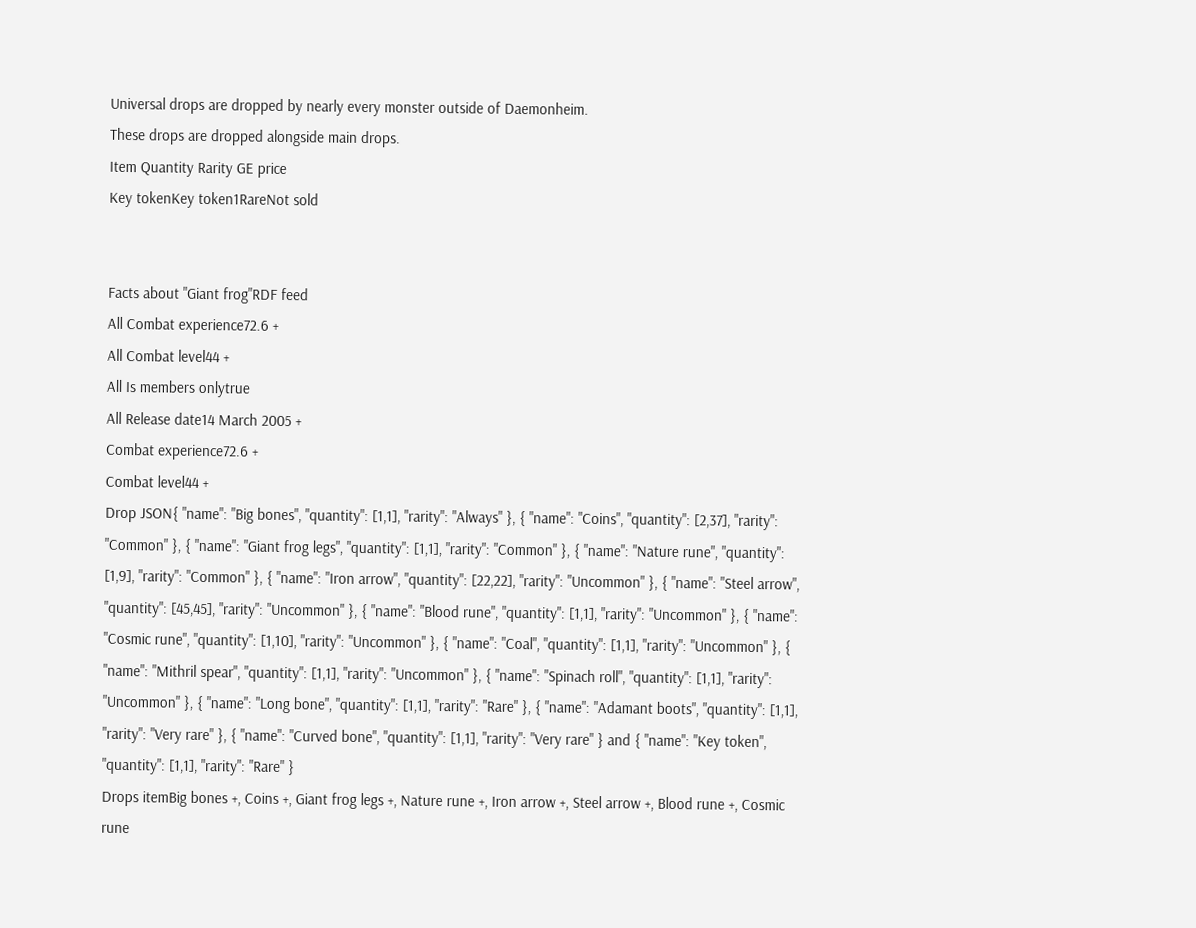Universal drops are dropped by nearly every monster outside of Daemonheim.
These drops are dropped alongside main drops.
Item Quantity Rarity GE price
Key tokenKey token1RareNot sold


Facts about "Giant frog"RDF feed
All Combat experience72.6 +
All Combat level44 +
All Is members onlytrue
All Release date14 March 2005 +
Combat experience72.6 +
Combat level44 +
Drop JSON{ "name": "Big bones", "quantity": [1,1], "rarity": "Always" }, { "name": "Coins", "quantity": [2,37], "rarity": "Common" }, { "name": "Giant frog legs", "quantity": [1,1], "rarity": "Common" }, { "name": "Nature rune", "quantity": [1,9], "rarity": "Common" }, { "name": "Iron arrow", "quantity": [22,22], "rarity": "Uncommon" }, { "name": "Steel arrow", "quantity": [45,45], "rarity": "Uncommon" }, { "name": "Blood rune", "quantity": [1,1], "rarity": "Uncommon" }, { "name": "Cosmic rune", "quantity": [1,10], "rarity": "Uncommon" }, { "name": "Coal", "quantity": [1,1], "rarity": "Uncommon" }, { "name": "Mithril spear", "quantity": [1,1], "rarity": "Uncommon" }, { "name": "Spinach roll", "quantity": [1,1], "rarity": "Uncommon" }, { "name": "Long bone", "quantity": [1,1], "rarity": "Rare" }, { "name": "Adamant boots", "quantity": [1,1], "rarity": "Very rare" }, { "name": "Curved bone", "quantity": [1,1], "rarity": "Very rare" } and { "name": "Key token", "quantity": [1,1], "rarity": "Rare" }
Drops itemBig bones +, Coins +, Giant frog legs +, Nature rune +, Iron arrow +, Steel arrow +, Blood rune +, Cosmic rune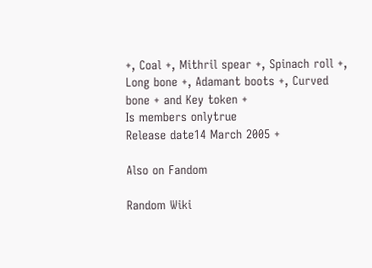+, Coal +, Mithril spear +, Spinach roll +, Long bone +, Adamant boots +, Curved bone + and Key token +
Is members onlytrue
Release date14 March 2005 +

Also on Fandom

Random Wiki